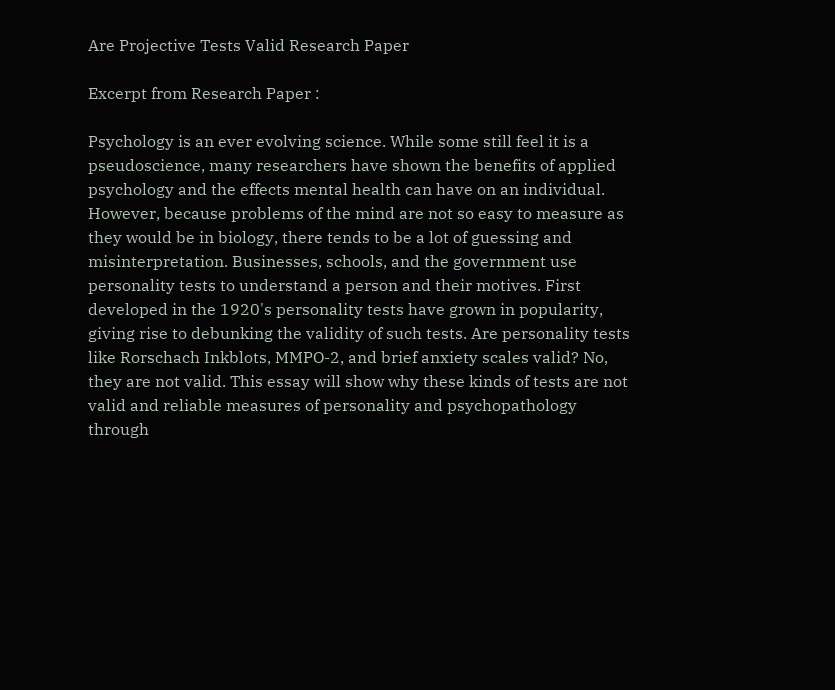Are Projective Tests Valid Research Paper

Excerpt from Research Paper :

Psychology is an ever evolving science. While some still feel it is a pseudoscience, many researchers have shown the benefits of applied psychology and the effects mental health can have on an individual. However, because problems of the mind are not so easy to measure as they would be in biology, there tends to be a lot of guessing and misinterpretation. Businesses, schools, and the government use personality tests to understand a person and their motives. First developed in the 1920's personality tests have grown in popularity, giving rise to debunking the validity of such tests. Are personality tests like Rorschach Inkblots, MMPO-2, and brief anxiety scales valid? No, they are not valid. This essay will show why these kinds of tests are not valid and reliable measures of personality and psychopathology through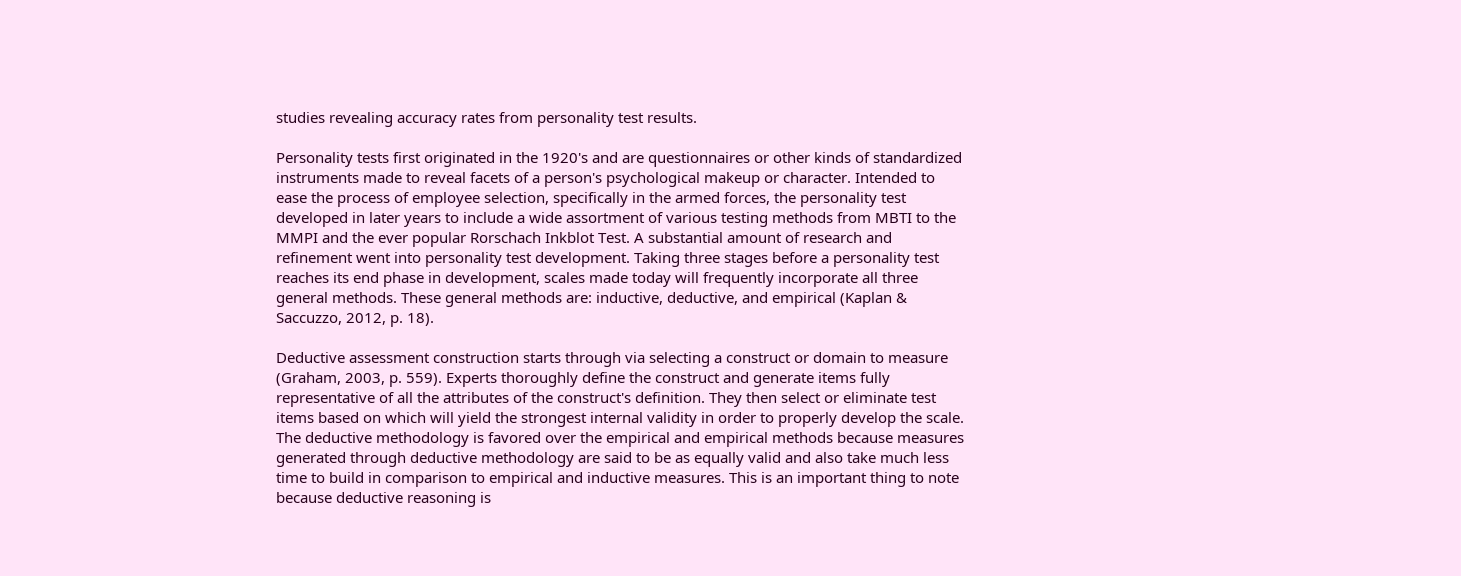studies revealing accuracy rates from personality test results.

Personality tests first originated in the 1920's and are questionnaires or other kinds of standardized instruments made to reveal facets of a person's psychological makeup or character. Intended to ease the process of employee selection, specifically in the armed forces, the personality test developed in later years to include a wide assortment of various testing methods from MBTI to the MMPI and the ever popular Rorschach Inkblot Test. A substantial amount of research and refinement went into personality test development. Taking three stages before a personality test reaches its end phase in development, scales made today will frequently incorporate all three general methods. These general methods are: inductive, deductive, and empirical (Kaplan & Saccuzzo, 2012, p. 18).

Deductive assessment construction starts through via selecting a construct or domain to measure (Graham, 2003, p. 559). Experts thoroughly define the construct and generate items fully representative of all the attributes of the construct's definition. They then select or eliminate test items based on which will yield the strongest internal validity in order to properly develop the scale. The deductive methodology is favored over the empirical and empirical methods because measures generated through deductive methodology are said to be as equally valid and also take much less time to build in comparison to empirical and inductive measures. This is an important thing to note because deductive reasoning is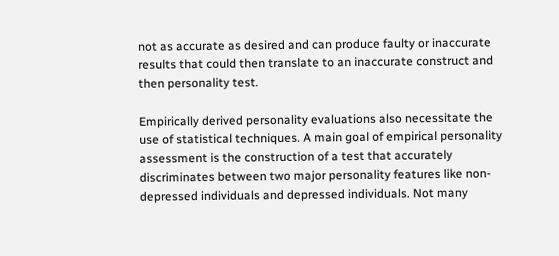not as accurate as desired and can produce faulty or inaccurate results that could then translate to an inaccurate construct and then personality test.

Empirically derived personality evaluations also necessitate the use of statistical techniques. A main goal of empirical personality assessment is the construction of a test that accurately discriminates between two major personality features like non-depressed individuals and depressed individuals. Not many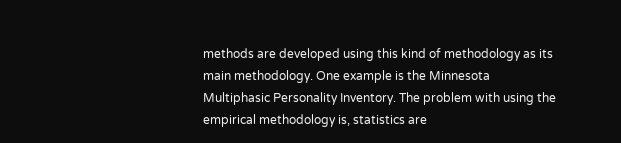methods are developed using this kind of methodology as its main methodology. One example is the Minnesota Multiphasic Personality Inventory. The problem with using the empirical methodology is, statistics are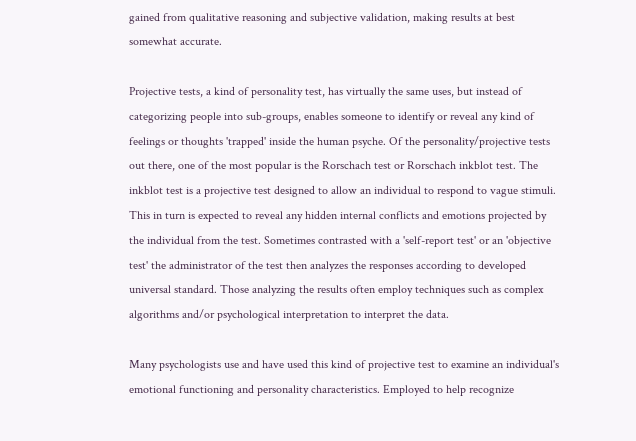gained from qualitative reasoning and subjective validation, making results at best somewhat accurate.

Projective tests, a kind of personality test, has virtually the same uses, but instead of categorizing people into sub-groups, enables someone to identify or reveal any kind of feelings or thoughts 'trapped' inside the human psyche. Of the personality/projective tests out there, one of the most popular is the Rorschach test or Rorschach inkblot test. The inkblot test is a projective test designed to allow an individual to respond to vague stimuli. This in turn is expected to reveal any hidden internal conflicts and emotions projected by the individual from the test. Sometimes contrasted with a 'self-report test' or an 'objective test' the administrator of the test then analyzes the responses according to developed universal standard. Those analyzing the results often employ techniques such as complex algorithms and/or psychological interpretation to interpret the data.

Many psychologists use and have used this kind of projective test to examine an individual's emotional functioning and personality characteristics. Employed to help recognize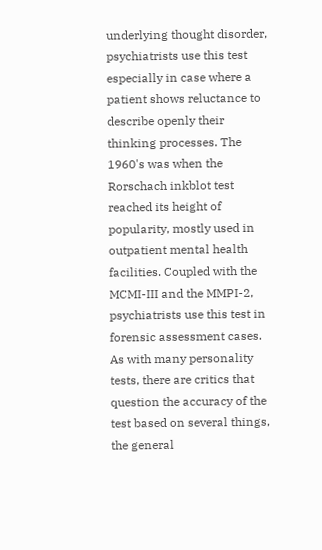underlying thought disorder, psychiatrists use this test especially in case where a patient shows reluctance to describe openly their thinking processes. The 1960's was when the Rorschach inkblot test reached its height of popularity, mostly used in outpatient mental health facilities. Coupled with the MCMI-III and the MMPI-2, psychiatrists use this test in forensic assessment cases. As with many personality tests, there are critics that question the accuracy of the test based on several things, the general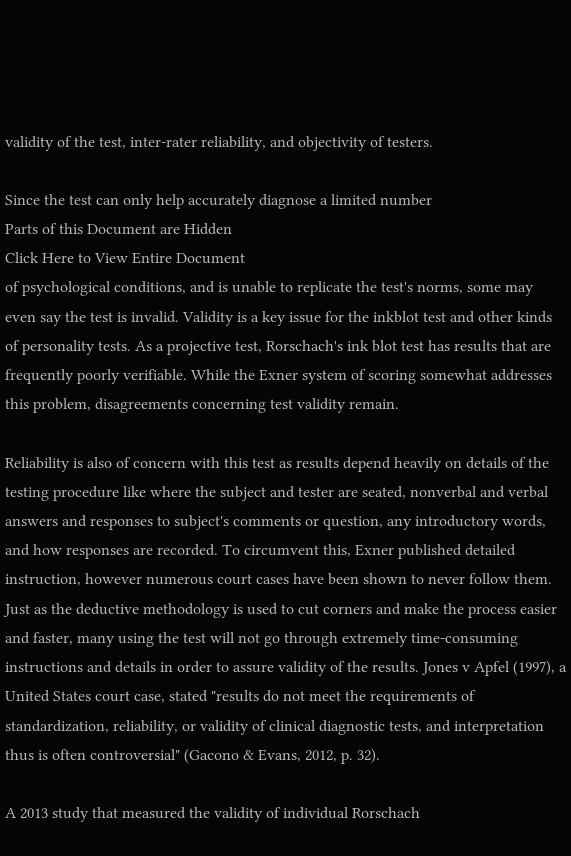validity of the test, inter-rater reliability, and objectivity of testers.

Since the test can only help accurately diagnose a limited number
Parts of this Document are Hidden
Click Here to View Entire Document
of psychological conditions, and is unable to replicate the test's norms, some may even say the test is invalid. Validity is a key issue for the inkblot test and other kinds of personality tests. As a projective test, Rorschach's ink blot test has results that are frequently poorly verifiable. While the Exner system of scoring somewhat addresses this problem, disagreements concerning test validity remain.

Reliability is also of concern with this test as results depend heavily on details of the testing procedure like where the subject and tester are seated, nonverbal and verbal answers and responses to subject's comments or question, any introductory words, and how responses are recorded. To circumvent this, Exner published detailed instruction, however numerous court cases have been shown to never follow them. Just as the deductive methodology is used to cut corners and make the process easier and faster, many using the test will not go through extremely time-consuming instructions and details in order to assure validity of the results. Jones v Apfel (1997), a United States court case, stated "results do not meet the requirements of standardization, reliability, or validity of clinical diagnostic tests, and interpretation thus is often controversial" (Gacono & Evans, 2012, p. 32).

A 2013 study that measured the validity of individual Rorschach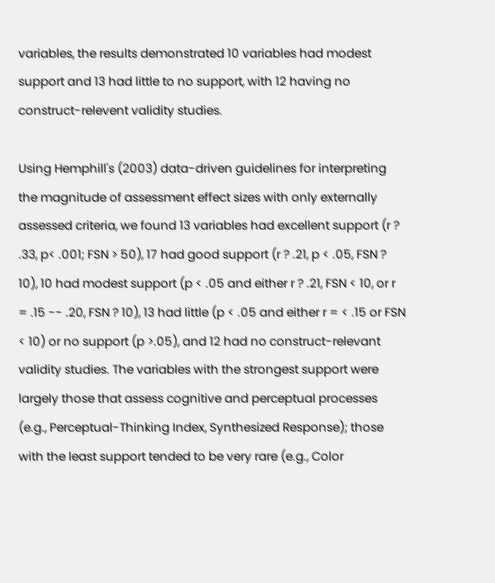variables, the results demonstrated 10 variables had modest support and 13 had little to no support, with 12 having no construct-relevent validity studies.

Using Hemphill's (2003) data-driven guidelines for interpreting the magnitude of assessment effect sizes with only externally assessed criteria, we found 13 variables had excellent support (r ? .33, p< .001; FSN > 50), 17 had good support (r ? .21, p < .05, FSN ? 10), 10 had modest support (p < .05 and either r ? .21, FSN < 10, or r = .15 -- .20, FSN ? 10), 13 had little (p < .05 and either r = < .15 or FSN < 10) or no support (p >.05), and 12 had no construct-relevant validity studies. The variables with the strongest support were largely those that assess cognitive and perceptual processes (e.g., Perceptual-Thinking Index, Synthesized Response); those with the least support tended to be very rare (e.g., Color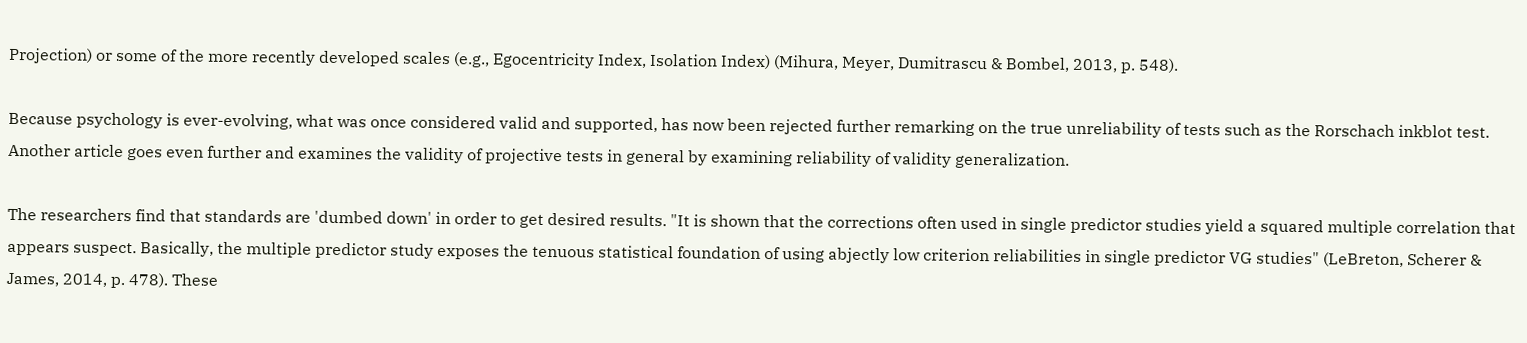Projection) or some of the more recently developed scales (e.g., Egocentricity Index, Isolation Index) (Mihura, Meyer, Dumitrascu & Bombel, 2013, p. 548).

Because psychology is ever-evolving, what was once considered valid and supported, has now been rejected further remarking on the true unreliability of tests such as the Rorschach inkblot test. Another article goes even further and examines the validity of projective tests in general by examining reliability of validity generalization.

The researchers find that standards are 'dumbed down' in order to get desired results. "It is shown that the corrections often used in single predictor studies yield a squared multiple correlation that appears suspect. Basically, the multiple predictor study exposes the tenuous statistical foundation of using abjectly low criterion reliabilities in single predictor VG studies" (LeBreton, Scherer & James, 2014, p. 478). These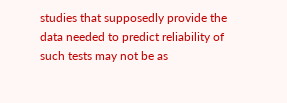studies that supposedly provide the data needed to predict reliability of such tests may not be as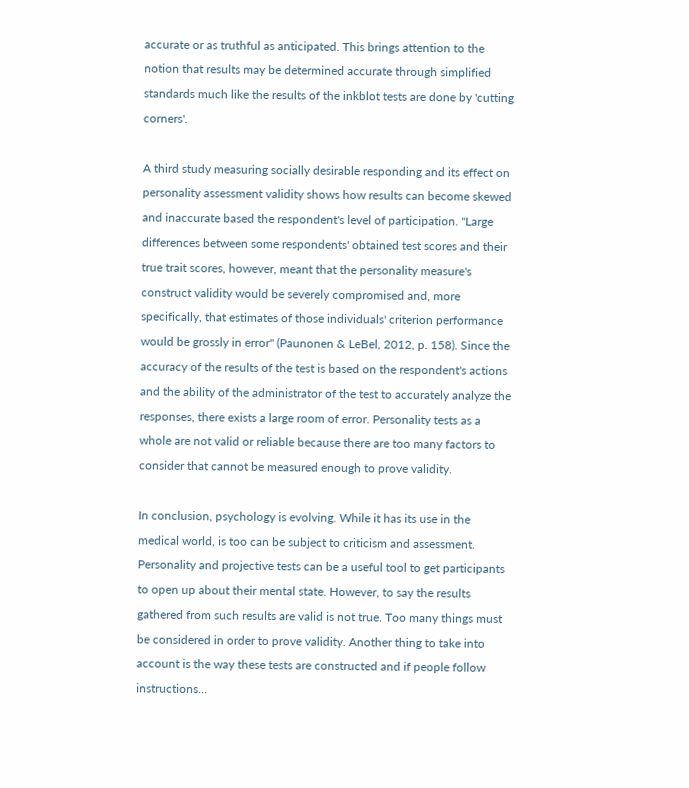accurate or as truthful as anticipated. This brings attention to the notion that results may be determined accurate through simplified standards much like the results of the inkblot tests are done by 'cutting corners'.

A third study measuring socially desirable responding and its effect on personality assessment validity shows how results can become skewed and inaccurate based the respondent's level of participation. "Large differences between some respondents' obtained test scores and their true trait scores, however, meant that the personality measure's construct validity would be severely compromised and, more specifically, that estimates of those individuals' criterion performance would be grossly in error" (Paunonen & LeBel, 2012, p. 158). Since the accuracy of the results of the test is based on the respondent's actions and the ability of the administrator of the test to accurately analyze the responses, there exists a large room of error. Personality tests as a whole are not valid or reliable because there are too many factors to consider that cannot be measured enough to prove validity.

In conclusion, psychology is evolving. While it has its use in the medical world, is too can be subject to criticism and assessment. Personality and projective tests can be a useful tool to get participants to open up about their mental state. However, to say the results gathered from such results are valid is not true. Too many things must be considered in order to prove validity. Another thing to take into account is the way these tests are constructed and if people follow instructions…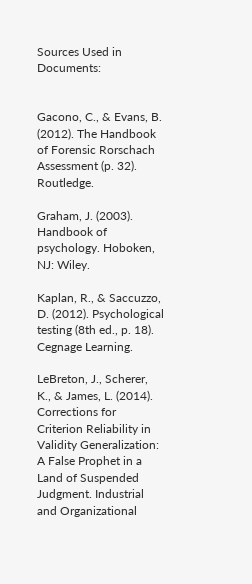Sources Used in Documents:


Gacono, C., & Evans, B. (2012). The Handbook of Forensic Rorschach Assessment (p. 32). Routledge.

Graham, J. (2003). Handbook of psychology. Hoboken, NJ: Wiley.

Kaplan, R., & Saccuzzo, D. (2012). Psychological testing (8th ed., p. 18). Cegnage Learning.

LeBreton, J., Scherer, K., & James, L. (2014). Corrections for Criterion Reliability in Validity Generalization: A False Prophet in a Land of Suspended Judgment. Industrial and Organizational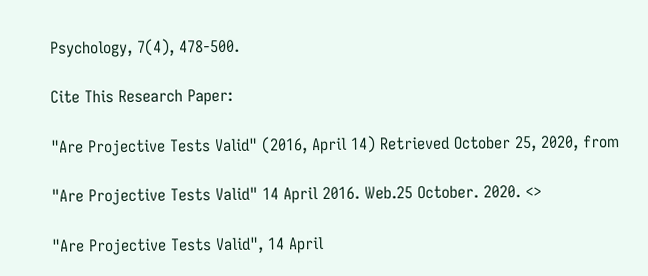Psychology, 7(4), 478-500.

Cite This Research Paper:

"Are Projective Tests Valid" (2016, April 14) Retrieved October 25, 2020, from

"Are Projective Tests Valid" 14 April 2016. Web.25 October. 2020. <>

"Are Projective Tests Valid", 14 April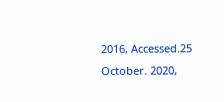2016, Accessed.25 October. 2020,